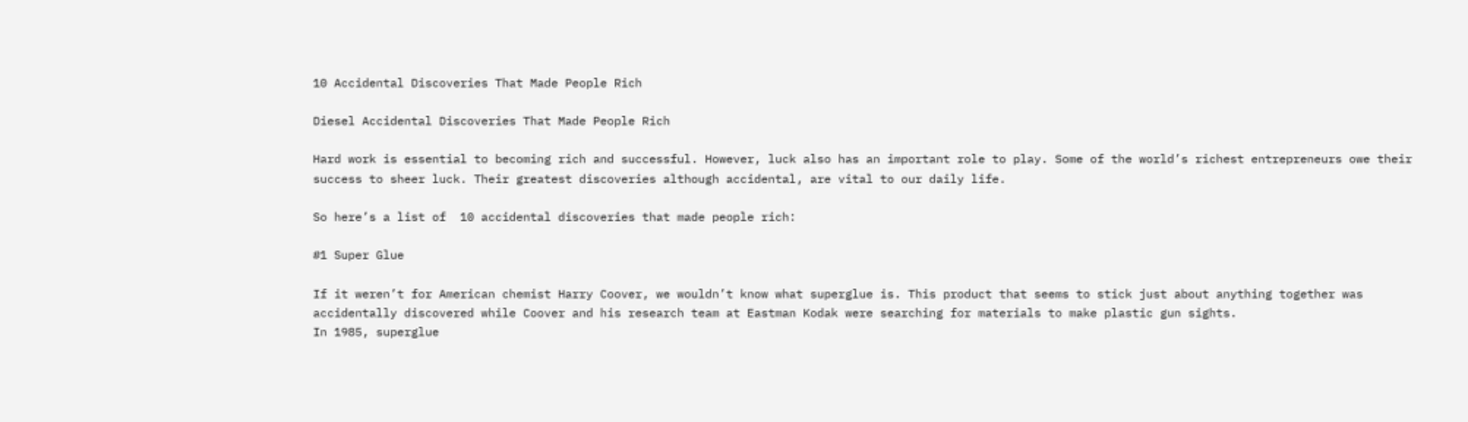10 Accidental Discoveries That Made People Rich

Diesel Accidental Discoveries That Made People Rich

Hard work is essential to becoming rich and successful. However, luck also has an important role to play. Some of the world’s richest entrepreneurs owe their success to sheer luck. Their greatest discoveries although accidental, are vital to our daily life.

So here’s a list of  10 accidental discoveries that made people rich:

#1 Super Glue

If it weren’t for American chemist Harry Coover, we wouldn’t know what superglue is. This product that seems to stick just about anything together was accidentally discovered while Coover and his research team at Eastman Kodak were searching for materials to make plastic gun sights.
In 1985, superglue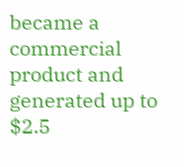became a commercial product and generated up to $2.5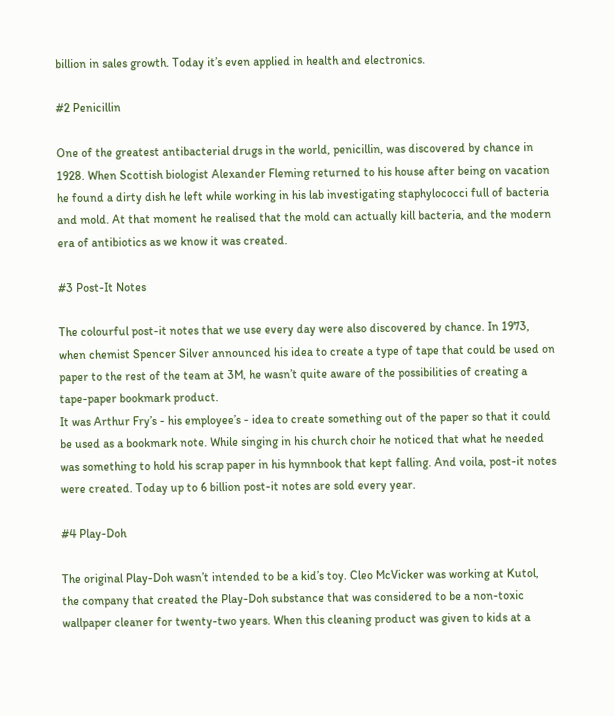billion in sales growth. Today it’s even applied in health and electronics.

#2 Penicillin

One of the greatest antibacterial drugs in the world, penicillin, was discovered by chance in 1928. When Scottish biologist Alexander Fleming returned to his house after being on vacation he found a dirty dish he left while working in his lab investigating staphylococci full of bacteria and mold. At that moment he realised that the mold can actually kill bacteria, and the modern era of antibiotics as we know it was created.

#3 Post-It Notes

The colourful post-it notes that we use every day were also discovered by chance. In 1973, when chemist Spencer Silver announced his idea to create a type of tape that could be used on paper to the rest of the team at 3M, he wasn’t quite aware of the possibilities of creating a tape-paper bookmark product.
It was Arthur Fry’s - his employee’s - idea to create something out of the paper so that it could be used as a bookmark note. While singing in his church choir he noticed that what he needed was something to hold his scrap paper in his hymnbook that kept falling. And voila, post-it notes were created. Today up to 6 billion post-it notes are sold every year.

#4 Play-Doh

The original Play-Doh wasn’t intended to be a kid’s toy. Cleo McVicker was working at Kutol, the company that created the Play-Doh substance that was considered to be a non-toxic wallpaper cleaner for twenty-two years. When this cleaning product was given to kids at a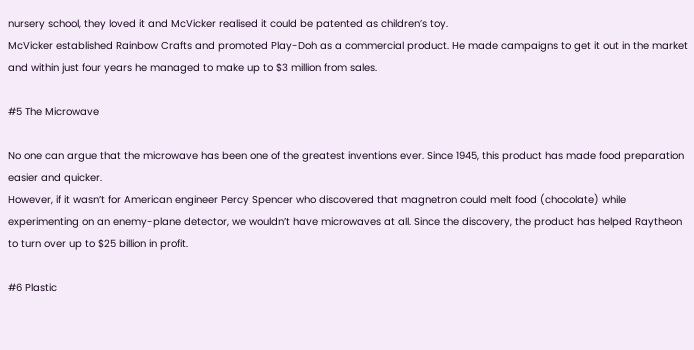nursery school, they loved it and McVicker realised it could be patented as children’s toy.
McVicker established Rainbow Crafts and promoted Play-Doh as a commercial product. He made campaigns to get it out in the market and within just four years he managed to make up to $3 million from sales.

#5 The Microwave

No one can argue that the microwave has been one of the greatest inventions ever. Since 1945, this product has made food preparation easier and quicker.
However, if it wasn’t for American engineer Percy Spencer who discovered that magnetron could melt food (chocolate) while experimenting on an enemy-plane detector, we wouldn’t have microwaves at all. Since the discovery, the product has helped Raytheon to turn over up to $25 billion in profit.

#6 Plastic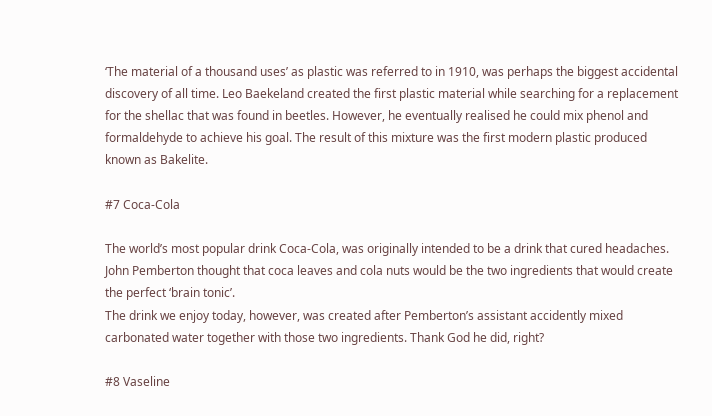‘The material of a thousand uses’ as plastic was referred to in 1910, was perhaps the biggest accidental discovery of all time. Leo Baekeland created the first plastic material while searching for a replacement for the shellac that was found in beetles. However, he eventually realised he could mix phenol and formaldehyde to achieve his goal. The result of this mixture was the first modern plastic produced known as Bakelite.

#7 Coca-Cola

The world’s most popular drink Coca-Cola, was originally intended to be a drink that cured headaches. John Pemberton thought that coca leaves and cola nuts would be the two ingredients that would create the perfect ‘brain tonic’.
The drink we enjoy today, however, was created after Pemberton’s assistant accidently mixed carbonated water together with those two ingredients. Thank God he did, right?

#8 Vaseline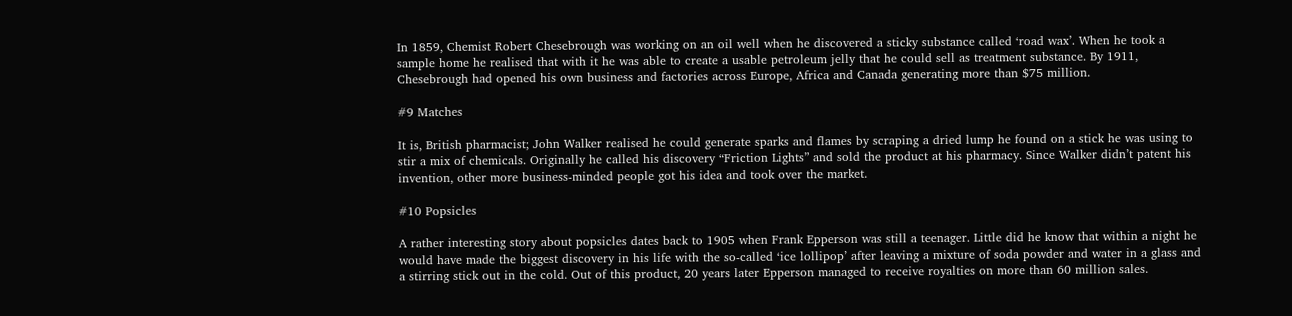In 1859, Chemist Robert Chesebrough was working on an oil well when he discovered a sticky substance called ‘road wax’. When he took a sample home he realised that with it he was able to create a usable petroleum jelly that he could sell as treatment substance. By 1911, Chesebrough had opened his own business and factories across Europe, Africa and Canada generating more than $75 million.

#9 Matches

It is, British pharmacist; John Walker realised he could generate sparks and flames by scraping a dried lump he found on a stick he was using to stir a mix of chemicals. Originally he called his discovery “Friction Lights” and sold the product at his pharmacy. Since Walker didn’t patent his invention, other more business-minded people got his idea and took over the market.

#10 Popsicles

A rather interesting story about popsicles dates back to 1905 when Frank Epperson was still a teenager. Little did he know that within a night he would have made the biggest discovery in his life with the so-called ‘ice lollipop’ after leaving a mixture of soda powder and water in a glass and a stirring stick out in the cold. Out of this product, 20 years later Epperson managed to receive royalties on more than 60 million sales.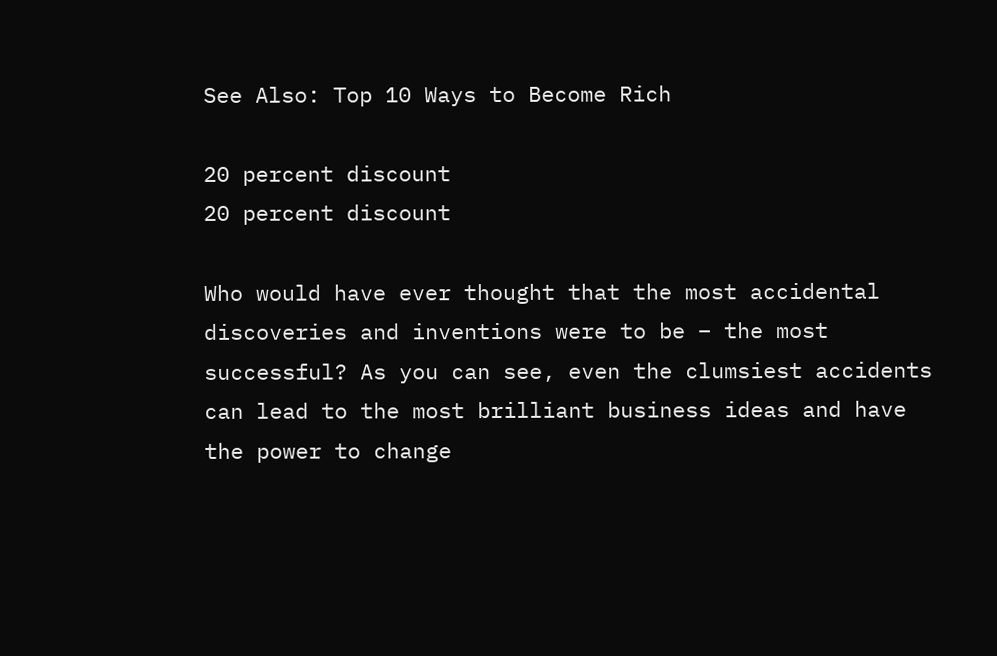See Also: Top 10 Ways to Become Rich

20 percent discount
20 percent discount

Who would have ever thought that the most accidental discoveries and inventions were to be – the most successful? As you can see, even the clumsiest accidents can lead to the most brilliant business ideas and have the power to change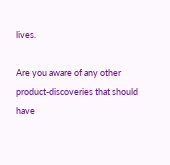lives.

Are you aware of any other product-discoveries that should have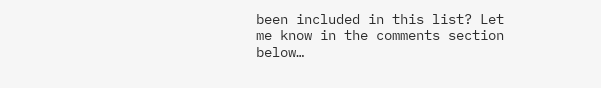been included in this list? Let me know in the comments section below…